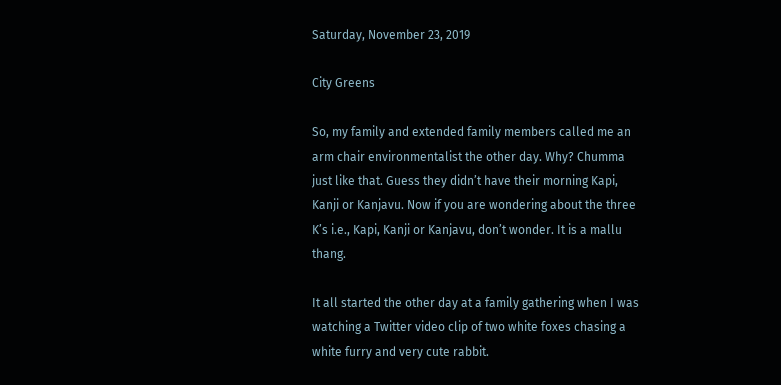Saturday, November 23, 2019

City Greens

So, my family and extended family members called me an arm chair environmentalist the other day. Why? Chumma just like that. Guess they didn’t have their morning Kapi, Kanji or Kanjavu. Now if you are wondering about the three K’s i.e., Kapi, Kanji or Kanjavu, don’t wonder. It is a mallu thang.

It all started the other day at a family gathering when I was watching a Twitter video clip of two white foxes chasing a white furry and very cute rabbit.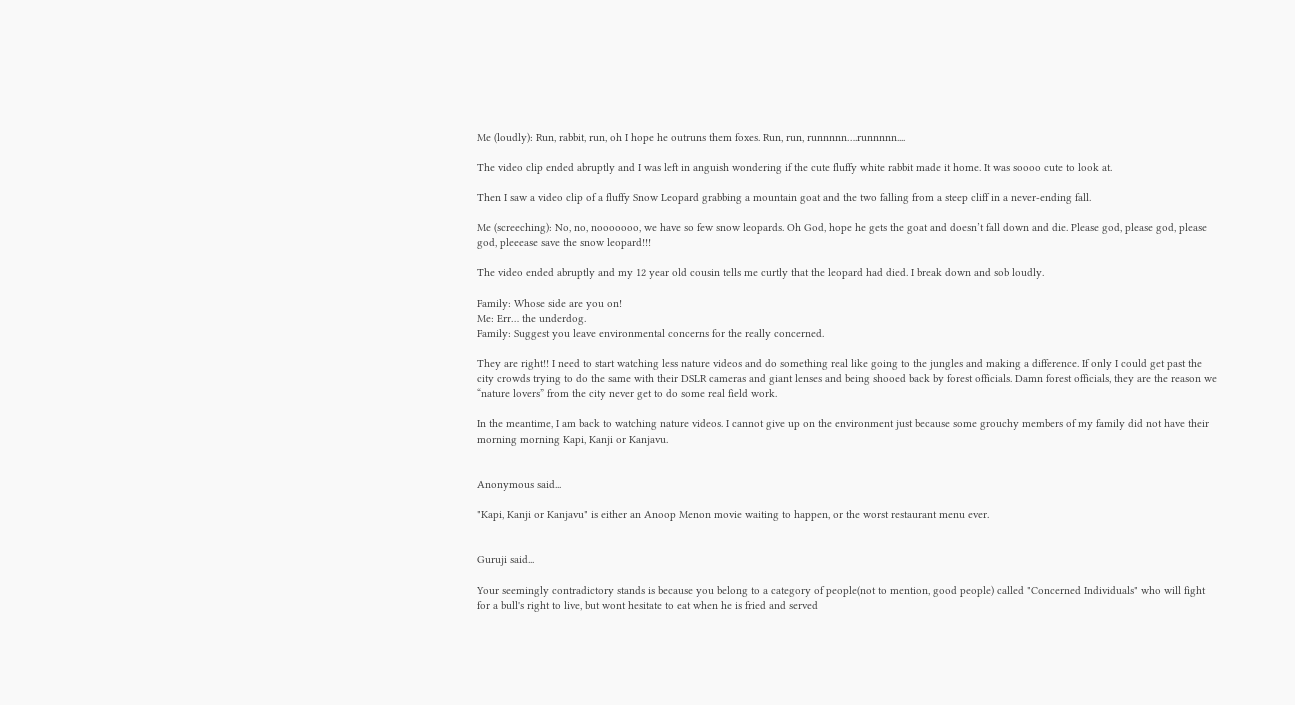Me (loudly): Run, rabbit, run, oh I hope he outruns them foxes. Run, run, runnnnn….runnnnn....

The video clip ended abruptly and I was left in anguish wondering if the cute fluffy white rabbit made it home. It was soooo cute to look at.

Then I saw a video clip of a fluffy Snow Leopard grabbing a mountain goat and the two falling from a steep cliff in a never-ending fall.

Me (screeching): No, no, nooooooo, we have so few snow leopards. Oh God, hope he gets the goat and doesn’t fall down and die. Please god, please god, please god, pleeease save the snow leopard!!!

The video ended abruptly and my 12 year old cousin tells me curtly that the leopard had died. I break down and sob loudly.

Family: Whose side are you on!
Me: Err… the underdog.
Family: Suggest you leave environmental concerns for the really concerned.

They are right!! I need to start watching less nature videos and do something real like going to the jungles and making a difference. If only I could get past the city crowds trying to do the same with their DSLR cameras and giant lenses and being shooed back by forest officials. Damn forest officials, they are the reason we “nature lovers” from the city never get to do some real field work.

In the meantime, I am back to watching nature videos. I cannot give up on the environment just because some grouchy members of my family did not have their morning morning Kapi, Kanji or Kanjavu.


Anonymous said...

"Kapi, Kanji or Kanjavu" is either an Anoop Menon movie waiting to happen, or the worst restaurant menu ever.


Guruji said...

Your seemingly contradictory stands is because you belong to a category of people(not to mention, good people) called "Concerned Individuals" who will fight for a bull's right to live, but wont hesitate to eat when he is fried and served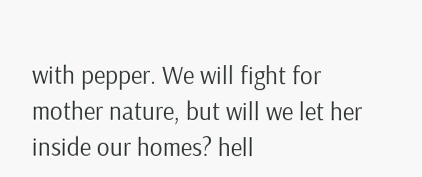with pepper. We will fight for mother nature, but will we let her inside our homes? hell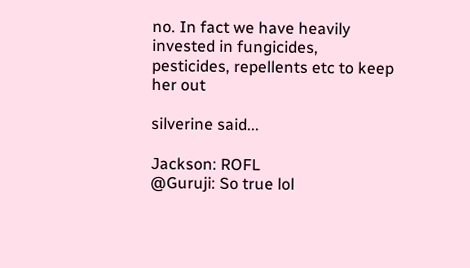no. In fact we have heavily invested in fungicides, pesticides, repellents etc to keep her out

silverine said...

Jackson: ROFL
@Guruji: So true lol